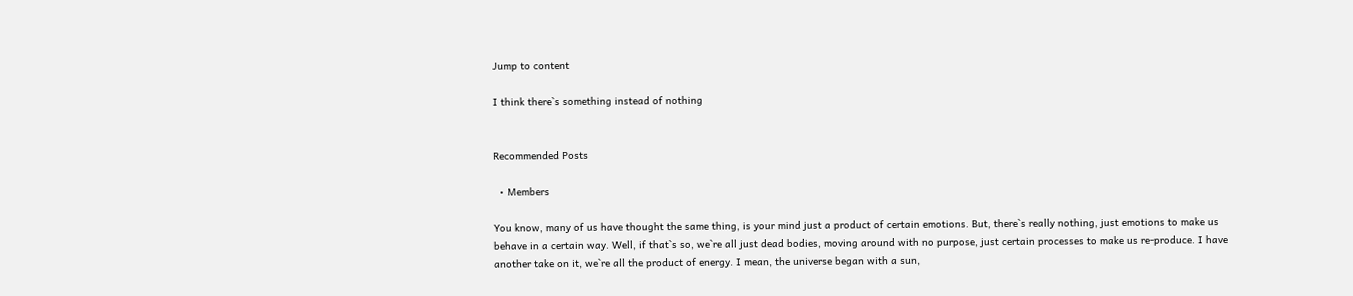Jump to content

I think there`s something instead of nothing


Recommended Posts

  • Members

You know, many of us have thought the same thing, is your mind just a product of certain emotions. But, there`s really nothing, just emotions to make us behave in a certain way. Well, if that`s so, we`re all just dead bodies, moving around with no purpose, just certain processes to make us re-produce. I have another take on it, we`re all the product of energy. I mean, the universe began with a sun,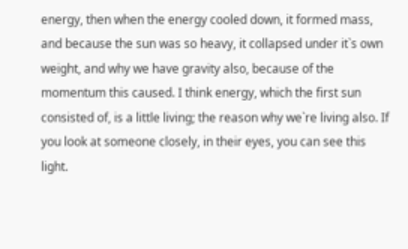energy, then when the energy cooled down, it formed mass, and because the sun was so heavy, it collapsed under it`s own weight, and why we have gravity also, because of the momentum this caused. I think energy, which the first sun consisted of, is a little living; the reason why we`re living also. If you look at someone closely, in their eyes, you can see this light.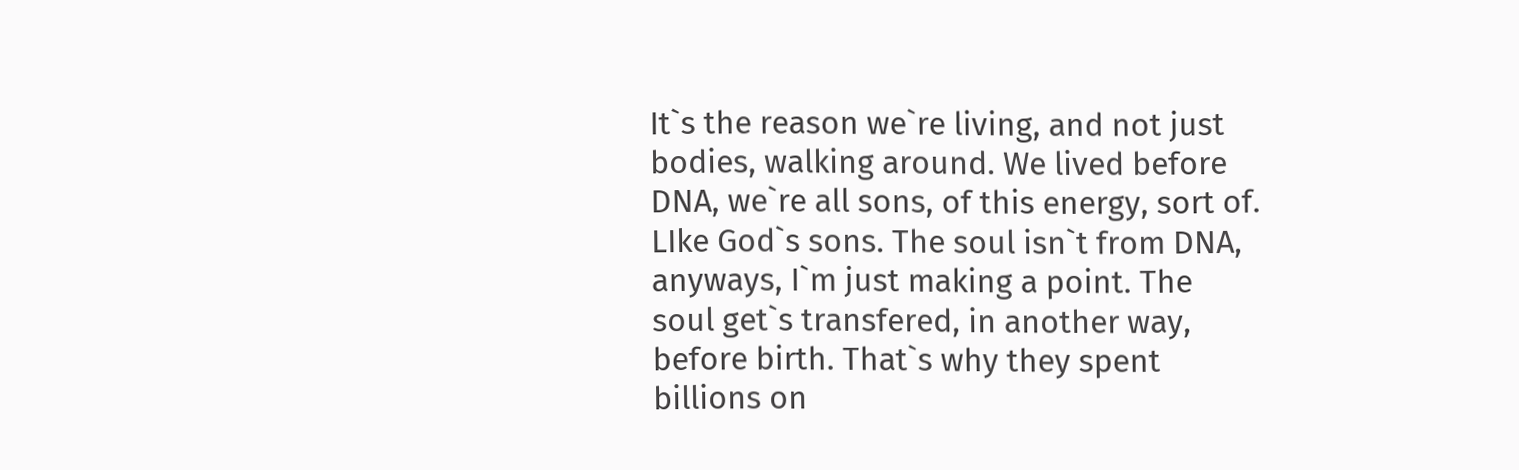It`s the reason we`re living, and not just bodies, walking around. We lived before DNA, we`re all sons, of this energy, sort of. LIke God`s sons. The soul isn`t from DNA, anyways, I`m just making a point. The soul get`s transfered, in another way, before birth. That`s why they spent billions on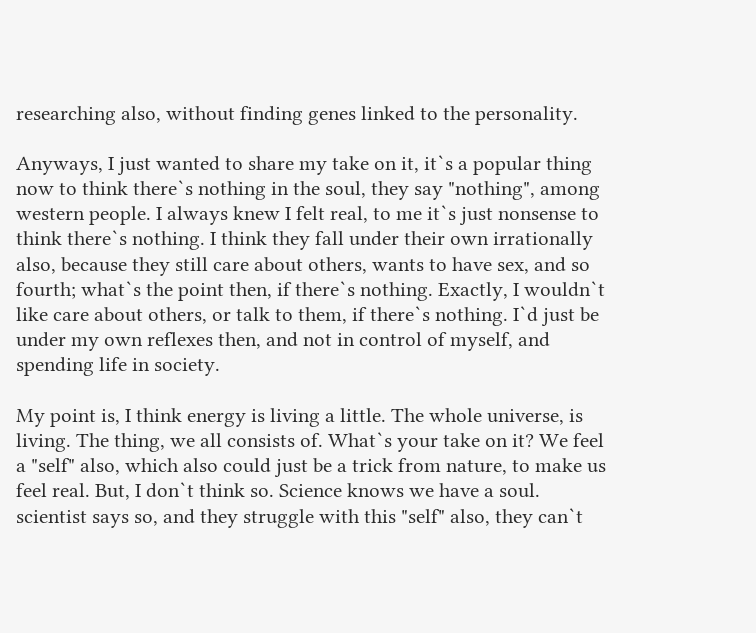researching also, without finding genes linked to the personality.

Anyways, I just wanted to share my take on it, it`s a popular thing now to think there`s nothing in the soul, they say "nothing", among western people. I always knew I felt real, to me it`s just nonsense to think there`s nothing. I think they fall under their own irrationally also, because they still care about others, wants to have sex, and so fourth; what`s the point then, if there`s nothing. Exactly, I wouldn`t like care about others, or talk to them, if there`s nothing. I`d just be under my own reflexes then, and not in control of myself, and spending life in society.

My point is, I think energy is living a little. The whole universe, is living. The thing, we all consists of. What`s your take on it? We feel a "self" also, which also could just be a trick from nature, to make us feel real. But, I don`t think so. Science knows we have a soul. scientist says so, and they struggle with this "self" also, they can`t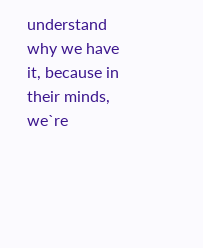understand why we have it, because in their minds, we`re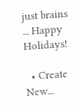just brains ... Happy Holidays!

  • Create New...